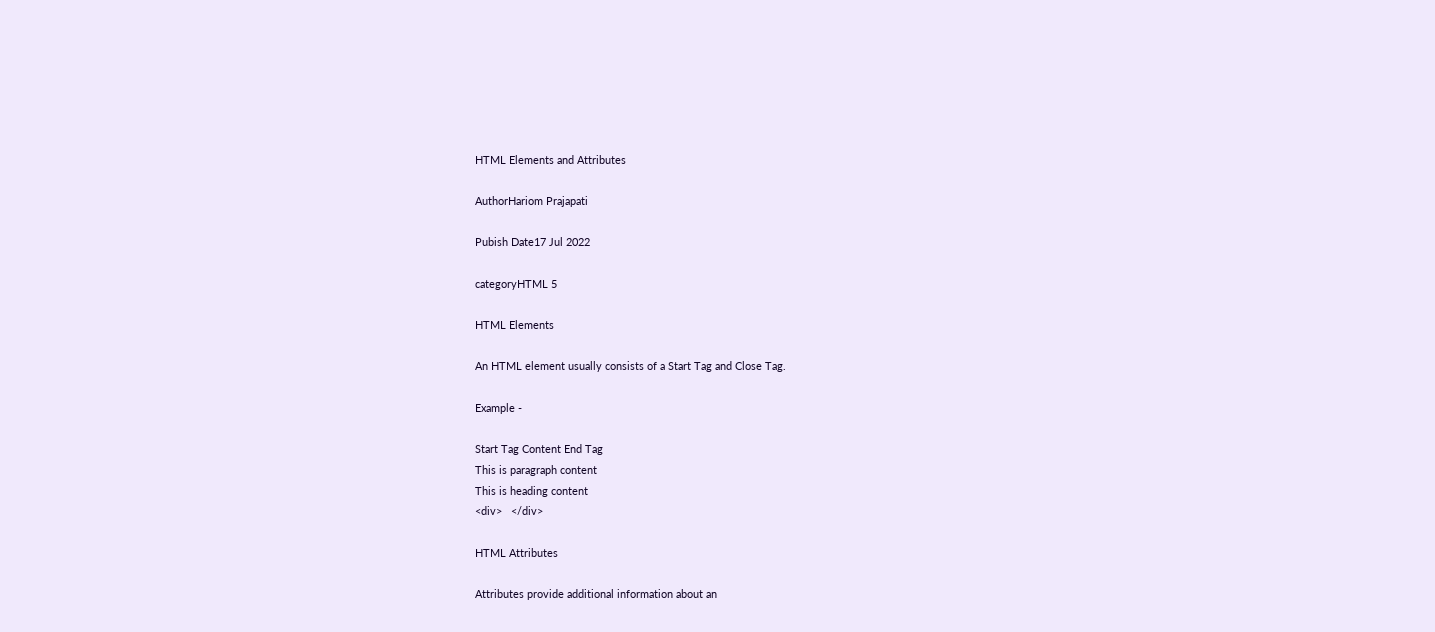HTML Elements and Attributes

AuthorHariom Prajapati

Pubish Date17 Jul 2022

categoryHTML 5

HTML Elements

An HTML element usually consists of a Start Tag and Close Tag.

Example -

Start Tag Content End Tag
This is paragraph content
This is heading content
<div>   </div>

HTML Attributes

Attributes provide additional information about an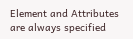Element and Attributes are always specified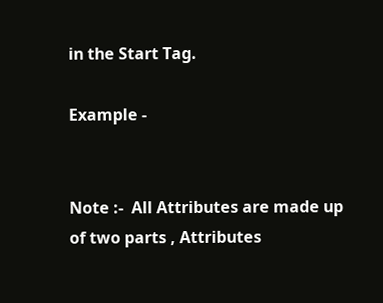in the Start Tag.

Example -


Note :-  All Attributes are made up of two parts , Attributes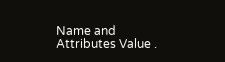Name and Attributes Value .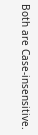Both are Case-insensitive.